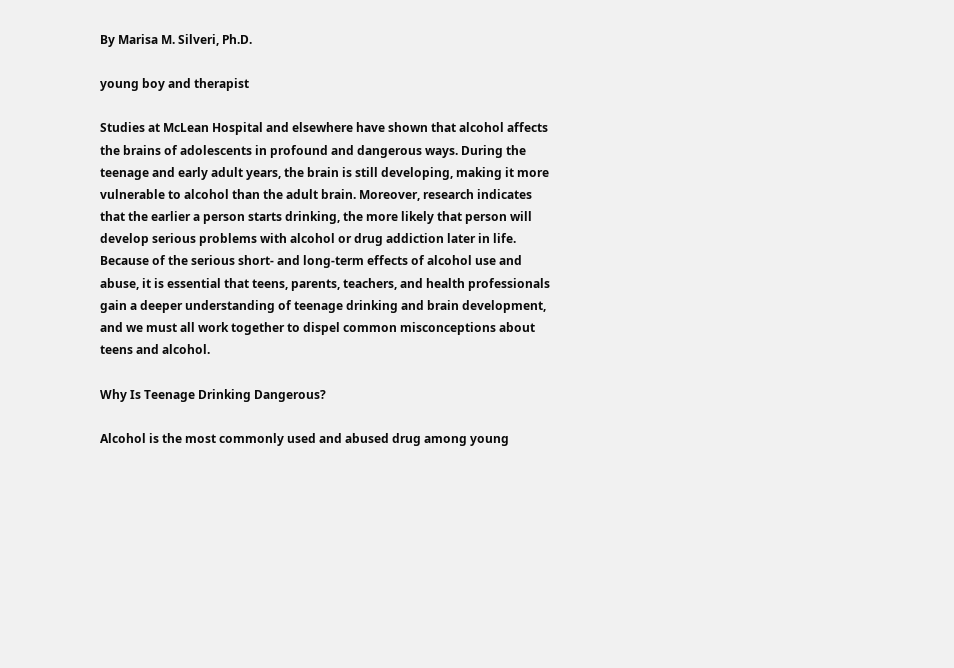By Marisa M. Silveri, Ph.D.

young boy and therapist

Studies at McLean Hospital and elsewhere have shown that alcohol affects the brains of adolescents in profound and dangerous ways. During the teenage and early adult years, the brain is still developing, making it more vulnerable to alcohol than the adult brain. Moreover, research indicates that the earlier a person starts drinking, the more likely that person will develop serious problems with alcohol or drug addiction later in life. Because of the serious short- and long-term effects of alcohol use and abuse, it is essential that teens, parents, teachers, and health professionals gain a deeper understanding of teenage drinking and brain development, and we must all work together to dispel common misconceptions about teens and alcohol.

Why Is Teenage Drinking Dangerous?

Alcohol is the most commonly used and abused drug among young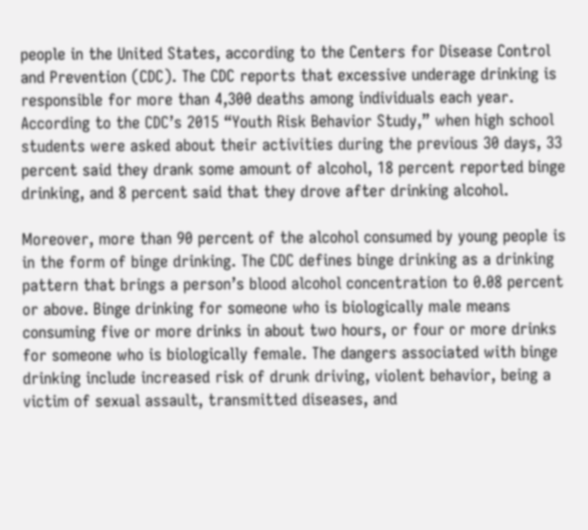people in the United States, according to the Centers for Disease Control and Prevention (CDC). The CDC reports that excessive underage drinking is responsible for more than 4,300 deaths among individuals each year. According to the CDC’s 2015 “Youth Risk Behavior Study,” when high school students were asked about their activities during the previous 30 days, 33 percent said they drank some amount of alcohol, 18 percent reported binge drinking, and 8 percent said that they drove after drinking alcohol.

Moreover, more than 90 percent of the alcohol consumed by young people is in the form of binge drinking. The CDC defines binge drinking as a drinking pattern that brings a person’s blood alcohol concentration to 0.08 percent or above. Binge drinking for someone who is biologically male means consuming five or more drinks in about two hours, or four or more drinks for someone who is biologically female. The dangers associated with binge drinking include increased risk of drunk driving, violent behavior, being a victim of sexual assault, transmitted diseases, and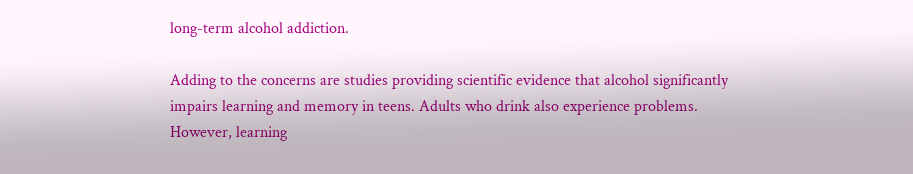long-term alcohol addiction.

Adding to the concerns are studies providing scientific evidence that alcohol significantly impairs learning and memory in teens. Adults who drink also experience problems. However, learning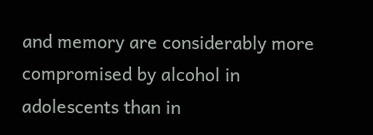and memory are considerably more compromised by alcohol in adolescents than in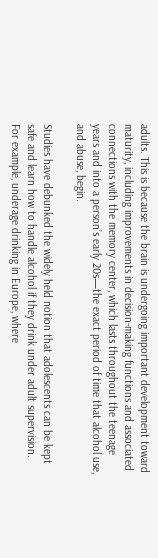adults. This is because the brain is undergoing important development toward maturity, including improvements in decision-making functions and associated connections with the memory center, which lasts throughout the teenage years and into a person’s early 20s—the exact period of time that alcohol use, and abuse, begin.

Studies have debunked the widely held notion that adolescents can be kept safe and learn how to handle alcohol if they drink under adult supervision. For example, underage drinking in Europe, where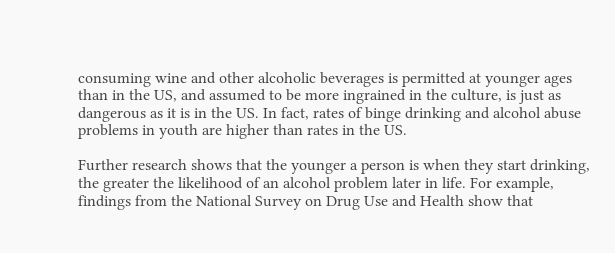consuming wine and other alcoholic beverages is permitted at younger ages than in the US, and assumed to be more ingrained in the culture, is just as dangerous as it is in the US. In fact, rates of binge drinking and alcohol abuse problems in youth are higher than rates in the US.

Further research shows that the younger a person is when they start drinking, the greater the likelihood of an alcohol problem later in life. For example, findings from the National Survey on Drug Use and Health show that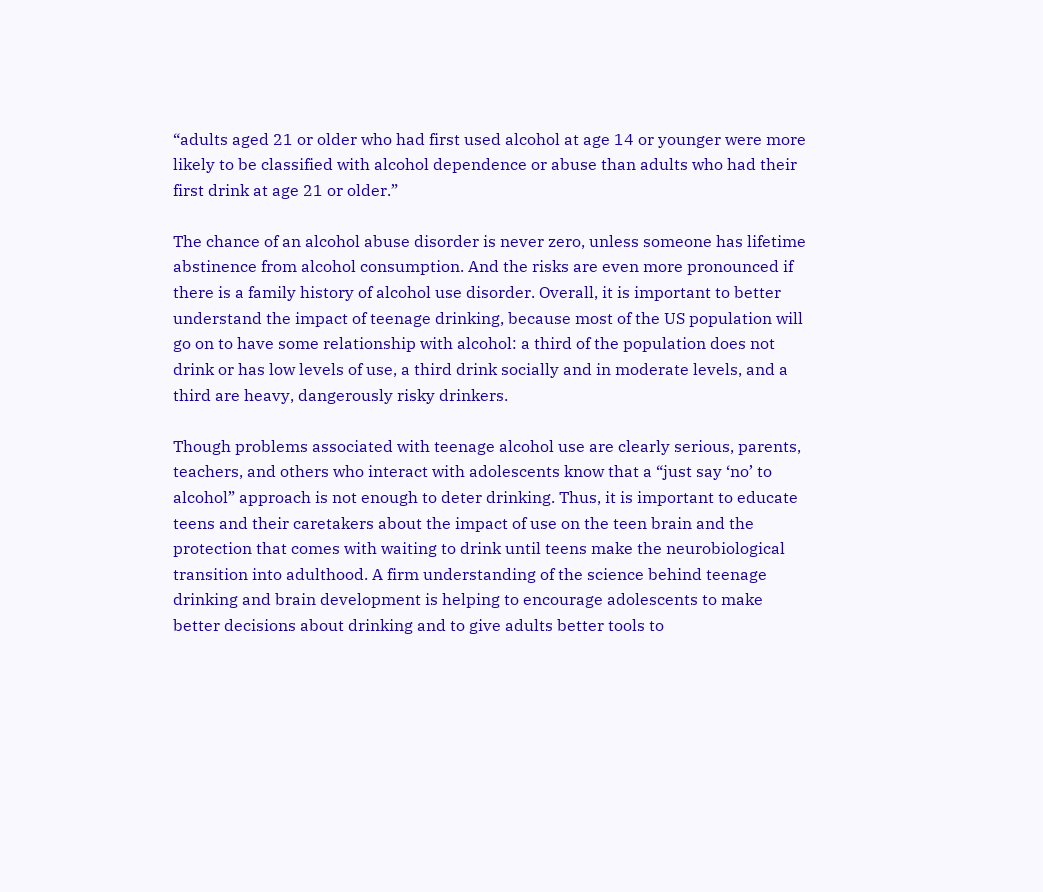“adults aged 21 or older who had first used alcohol at age 14 or younger were more likely to be classified with alcohol dependence or abuse than adults who had their first drink at age 21 or older.”

The chance of an alcohol abuse disorder is never zero, unless someone has lifetime abstinence from alcohol consumption. And the risks are even more pronounced if there is a family history of alcohol use disorder. Overall, it is important to better understand the impact of teenage drinking, because most of the US population will go on to have some relationship with alcohol: a third of the population does not drink or has low levels of use, a third drink socially and in moderate levels, and a third are heavy, dangerously risky drinkers.

Though problems associated with teenage alcohol use are clearly serious, parents, teachers, and others who interact with adolescents know that a “just say ‘no’ to alcohol” approach is not enough to deter drinking. Thus, it is important to educate teens and their caretakers about the impact of use on the teen brain and the protection that comes with waiting to drink until teens make the neurobiological transition into adulthood. A firm understanding of the science behind teenage drinking and brain development is helping to encourage adolescents to make better decisions about drinking and to give adults better tools to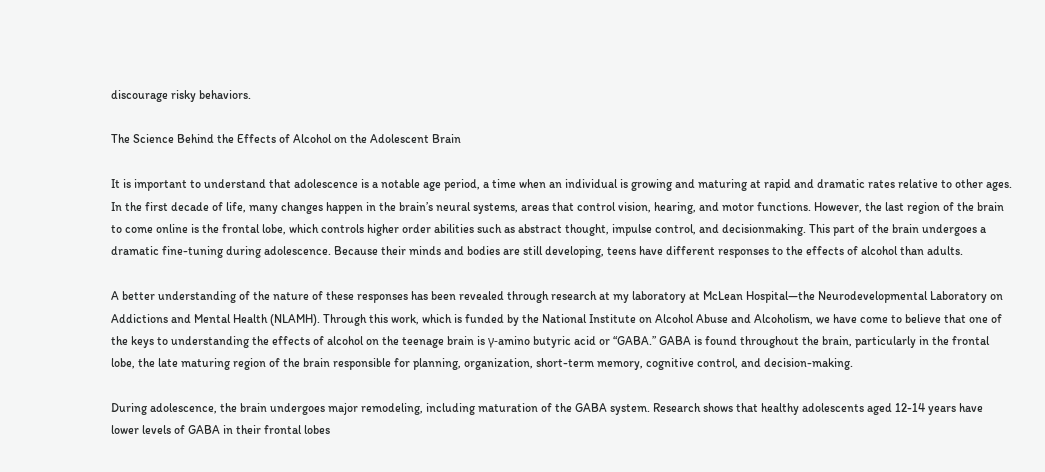discourage risky behaviors.

The Science Behind the Effects of Alcohol on the Adolescent Brain

It is important to understand that adolescence is a notable age period, a time when an individual is growing and maturing at rapid and dramatic rates relative to other ages. In the first decade of life, many changes happen in the brain’s neural systems, areas that control vision, hearing, and motor functions. However, the last region of the brain to come online is the frontal lobe, which controls higher order abilities such as abstract thought, impulse control, and decisionmaking. This part of the brain undergoes a dramatic fine-tuning during adolescence. Because their minds and bodies are still developing, teens have different responses to the effects of alcohol than adults.

A better understanding of the nature of these responses has been revealed through research at my laboratory at McLean Hospital—the Neurodevelopmental Laboratory on Addictions and Mental Health (NLAMH). Through this work, which is funded by the National Institute on Alcohol Abuse and Alcoholism, we have come to believe that one of the keys to understanding the effects of alcohol on the teenage brain is γ-amino butyric acid or “GABA.” GABA is found throughout the brain, particularly in the frontal lobe, the late maturing region of the brain responsible for planning, organization, short-term memory, cognitive control, and decision-making.

During adolescence, the brain undergoes major remodeling, including maturation of the GABA system. Research shows that healthy adolescents aged 12-14 years have lower levels of GABA in their frontal lobes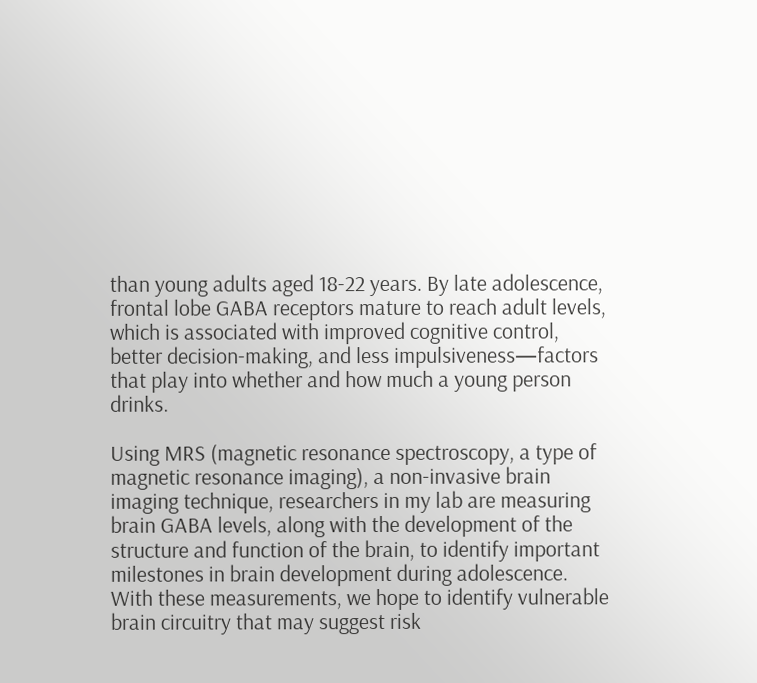than young adults aged 18-22 years. By late adolescence, frontal lobe GABA receptors mature to reach adult levels, which is associated with improved cognitive control, better decision-making, and less impulsiveness—factors that play into whether and how much a young person drinks.

Using MRS (magnetic resonance spectroscopy, a type of magnetic resonance imaging), a non-invasive brain imaging technique, researchers in my lab are measuring brain GABA levels, along with the development of the structure and function of the brain, to identify important milestones in brain development during adolescence. With these measurements, we hope to identify vulnerable brain circuitry that may suggest risk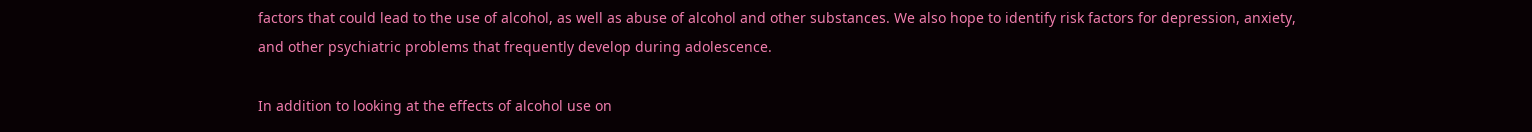factors that could lead to the use of alcohol, as well as abuse of alcohol and other substances. We also hope to identify risk factors for depression, anxiety, and other psychiatric problems that frequently develop during adolescence.

In addition to looking at the effects of alcohol use on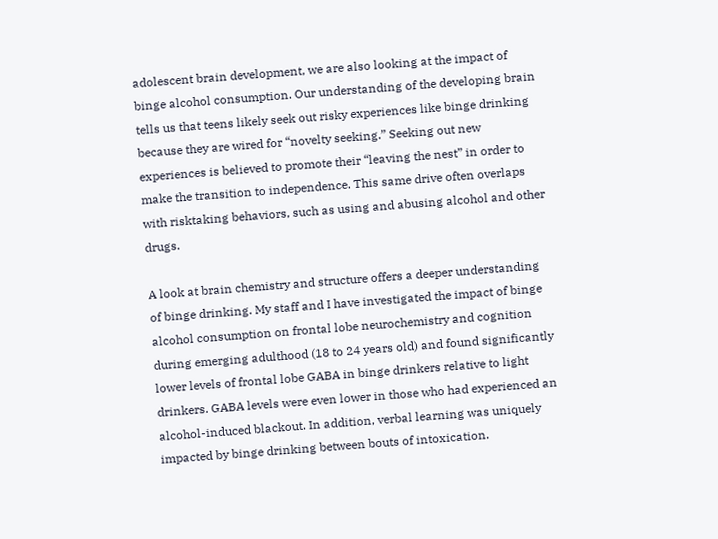adolescent brain development, we are also looking at the impact of binge alcohol consumption. Our understanding of the developing brain tells us that teens likely seek out risky experiences like binge drinking because they are wired for “novelty seeking.” Seeking out new experiences is believed to promote their “leaving the nest” in order to make the transition to independence. This same drive often overlaps with risktaking behaviors, such as using and abusing alcohol and other drugs.

A look at brain chemistry and structure offers a deeper understanding of binge drinking. My staff and I have investigated the impact of binge alcohol consumption on frontal lobe neurochemistry and cognition during emerging adulthood (18 to 24 years old) and found significantly lower levels of frontal lobe GABA in binge drinkers relative to light drinkers. GABA levels were even lower in those who had experienced an alcohol-induced blackout. In addition, verbal learning was uniquely impacted by binge drinking between bouts of intoxication.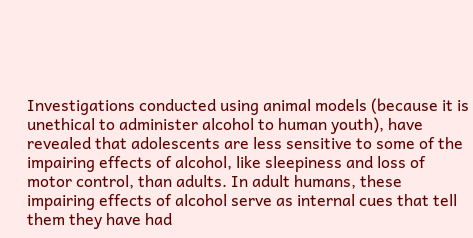Investigations conducted using animal models (because it is unethical to administer alcohol to human youth), have revealed that adolescents are less sensitive to some of the impairing effects of alcohol, like sleepiness and loss of motor control, than adults. In adult humans, these impairing effects of alcohol serve as internal cues that tell them they have had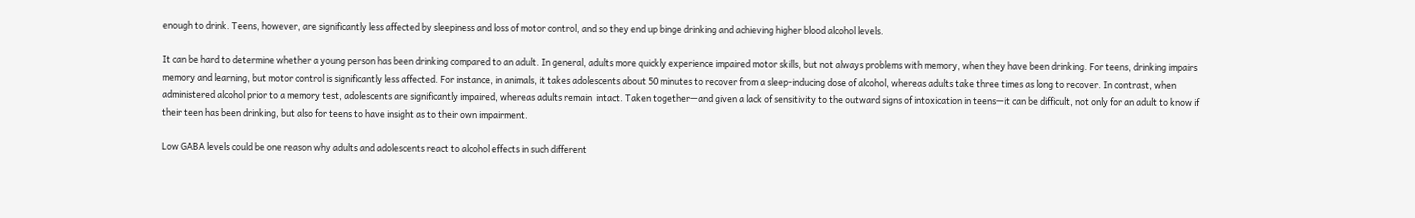enough to drink. Teens, however, are significantly less affected by sleepiness and loss of motor control, and so they end up binge drinking and achieving higher blood alcohol levels.

It can be hard to determine whether a young person has been drinking compared to an adult. In general, adults more quickly experience impaired motor skills, but not always problems with memory, when they have been drinking. For teens, drinking impairs memory and learning, but motor control is significantly less affected. For instance, in animals, it takes adolescents about 50 minutes to recover from a sleep-inducing dose of alcohol, whereas adults take three times as long to recover. In contrast, when administered alcohol prior to a memory test, adolescents are significantly impaired, whereas adults remain  intact. Taken together—and given a lack of sensitivity to the outward signs of intoxication in teens—it can be difficult, not only for an adult to know if their teen has been drinking, but also for teens to have insight as to their own impairment.

Low GABA levels could be one reason why adults and adolescents react to alcohol effects in such different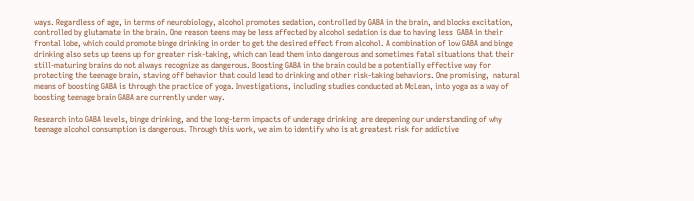ways. Regardless of age, in terms of neurobiology, alcohol promotes sedation, controlled by GABA in the brain, and blocks excitation, controlled by glutamate in the brain. One reason teens may be less affected by alcohol sedation is due to having less  GABA in their frontal lobe, which could promote binge drinking in order to get the desired effect from alcohol. A combination of low GABA and binge drinking also sets up teens up for greater risk-taking, which can lead them into dangerous and sometimes fatal situations that their still-maturing brains do not always recognize as dangerous. Boosting GABA in the brain could be a potentially effective way for protecting the teenage brain, staving off behavior that could lead to drinking and other risk-taking behaviors. One promising,  natural means of boosting GABA is through the practice of yoga. Investigations, including studies conducted at McLean, into yoga as a way of boosting teenage brain GABA are currently under way.

Research into GABA levels, binge drinking, and the long-term impacts of underage drinking  are deepening our understanding of why teenage alcohol consumption is dangerous. Through this work, we aim to identify who is at greatest risk for addictive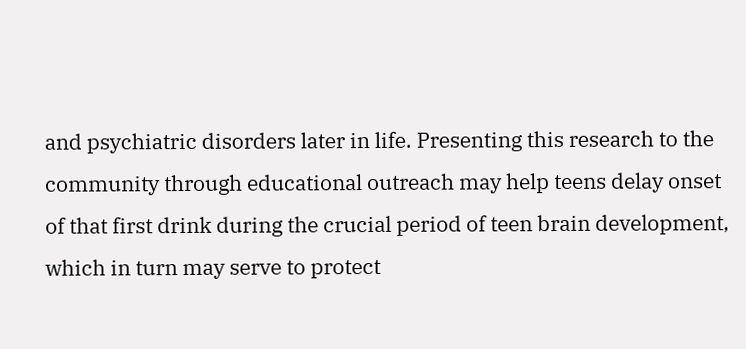and psychiatric disorders later in life. Presenting this research to the community through educational outreach may help teens delay onset of that first drink during the crucial period of teen brain development, which in turn may serve to protect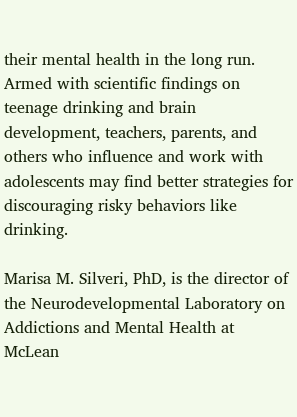their mental health in the long run. Armed with scientific findings on teenage drinking and brain development, teachers, parents, and others who influence and work with adolescents may find better strategies for discouraging risky behaviors like drinking.

Marisa M. Silveri, PhD, is the director of the Neurodevelopmental Laboratory on Addictions and Mental Health at McLean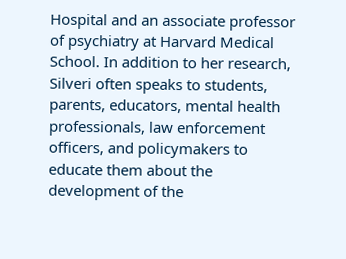Hospital and an associate professor of psychiatry at Harvard Medical School. In addition to her research, Silveri often speaks to students, parents, educators, mental health professionals, law enforcement officers, and policymakers to educate them about the development of the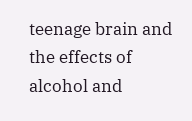teenage brain and the effects of alcohol and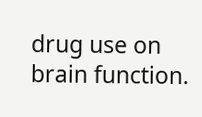drug use on brain function.